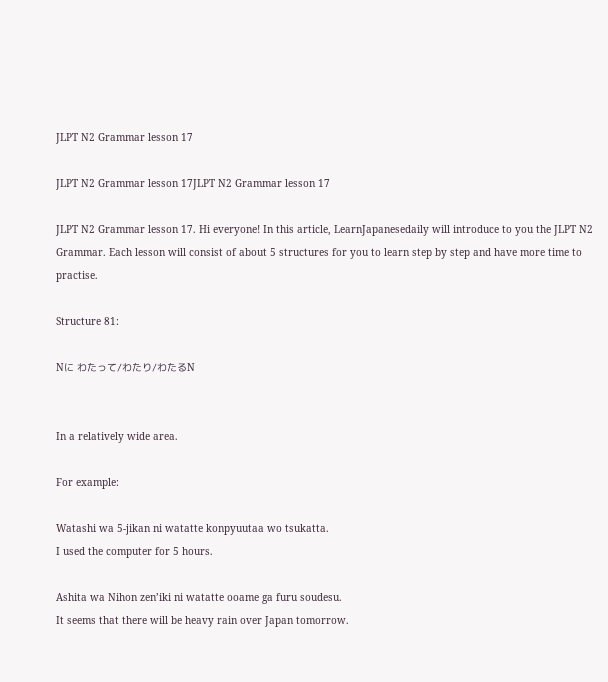JLPT N2 Grammar lesson 17

JLPT N2 Grammar lesson 17JLPT N2 Grammar lesson 17

JLPT N2 Grammar lesson 17. Hi everyone! In this article, LearnJapanesedaily will introduce to you the JLPT N2 Grammar. Each lesson will consist of about 5 structures for you to learn step by step and have more time to practise.

Structure 81:

Nに わたって/わたり/わたるN


In a relatively wide area.

For example:

Watashi wa 5-jikan ni watatte konpyuutaa wo tsukatta.
I used the computer for 5 hours.

Ashita wa Nihon zen’iki ni watatte ooame ga furu soudesu.
It seems that there will be heavy rain over Japan tomorrow.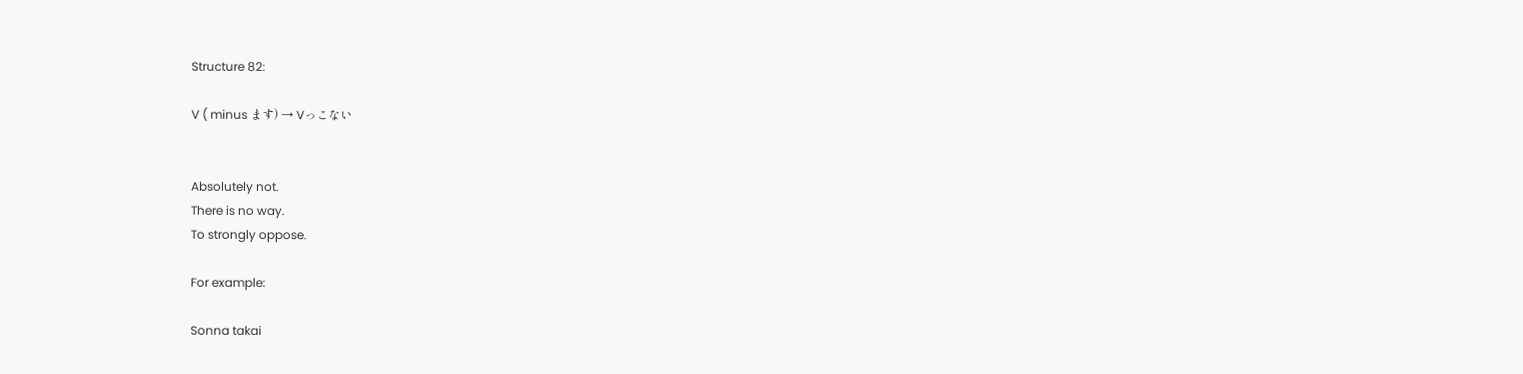Structure 82:

V ( minus ます) → Vっこない


Absolutely not.
There is no way.
To strongly oppose.

For example:

Sonna takai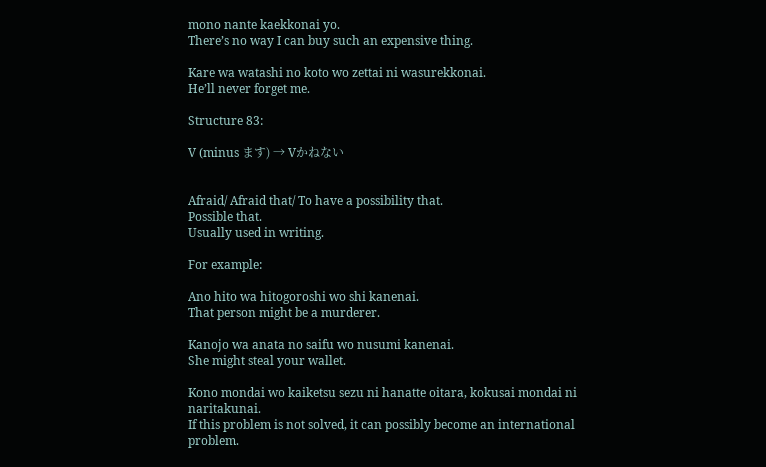mono nante kaekkonai yo.
There’s no way I can buy such an expensive thing.

Kare wa watashi no koto wo zettai ni wasurekkonai.
He’ll never forget me.

Structure 83:

V (minus ます) → Vかねない


Afraid/ Afraid that/ To have a possibility that.
Possible that.
Usually used in writing.

For example:

Ano hito wa hitogoroshi wo shi kanenai.
That person might be a murderer.

Kanojo wa anata no saifu wo nusumi kanenai.
She might steal your wallet.

Kono mondai wo kaiketsu sezu ni hanatte oitara, kokusai mondai ni naritakunai.
If this problem is not solved, it can possibly become an international problem.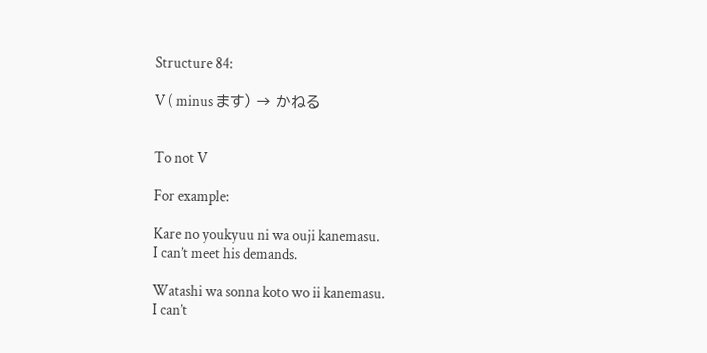Structure 84:

V ( minus ます) → かねる


To not V

For example:

Kare no youkyuu ni wa ouji kanemasu.
I can’t meet his demands.

Watashi wa sonna koto wo ii kanemasu.
I can’t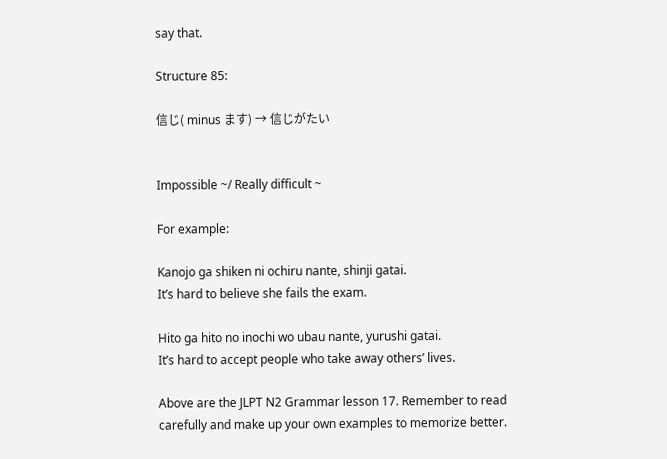say that.

Structure 85:

信じ( minus ます) → 信じがたい


Impossible ~/ Really difficult ~

For example:

Kanojo ga shiken ni ochiru nante, shinji gatai.
It’s hard to believe she fails the exam.

Hito ga hito no inochi wo ubau nante, yurushi gatai.
It’s hard to accept people who take away others’ lives.

Above are the JLPT N2 Grammar lesson 17. Remember to read carefully and make up your own examples to memorize better.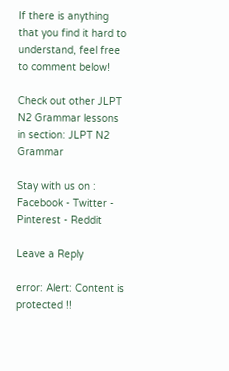If there is anything that you find it hard to understand, feel free to comment below!

Check out other JLPT N2 Grammar lessons in section: JLPT N2 Grammar

Stay with us on :
Facebook - Twitter - Pinterest - Reddit

Leave a Reply

error: Alert: Content is protected !!